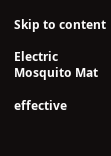Skip to content

Electric Mosquito Mat

effective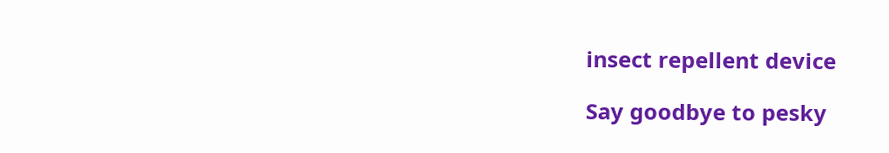insect repellent device

Say goodbye to pesky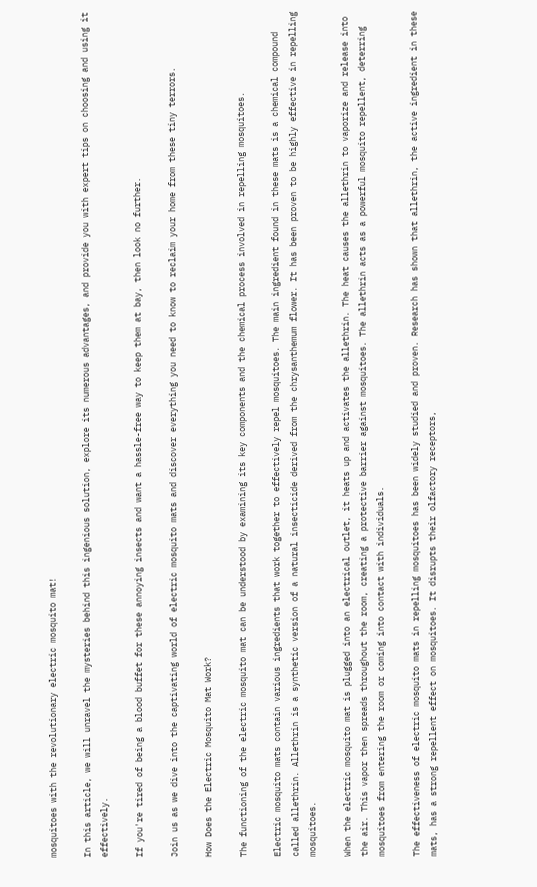mosquitoes with the revolutionary electric mosquito mat!

In this article, we will unravel the mysteries behind this ingenious solution, explore its numerous advantages, and provide you with expert tips on choosing and using it effectively.

If you're tired of being a blood buffet for these annoying insects and want a hassle-free way to keep them at bay, then look no further.

Join us as we dive into the captivating world of electric mosquito mats and discover everything you need to know to reclaim your home from these tiny terrors.

How Does the Electric Mosquito Mat Work?

The functioning of the electric mosquito mat can be understood by examining its key components and the chemical process involved in repelling mosquitoes.

Electric mosquito mats contain various ingredients that work together to effectively repel mosquitoes. The main ingredient found in these mats is a chemical compound called allethrin. Allethrin is a synthetic version of a natural insecticide derived from the chrysanthemum flower. It has been proven to be highly effective in repelling mosquitoes.

When the electric mosquito mat is plugged into an electrical outlet, it heats up and activates the allethrin. The heat causes the allethrin to vaporize and release into the air. This vapor then spreads throughout the room, creating a protective barrier against mosquitoes. The allethrin acts as a powerful mosquito repellent, deterring mosquitoes from entering the room or coming into contact with individuals.

The effectiveness of electric mosquito mats in repelling mosquitoes has been widely studied and proven. Research has shown that allethrin, the active ingredient in these mats, has a strong repellent effect on mosquitoes. It disrupts their olfactory receptors,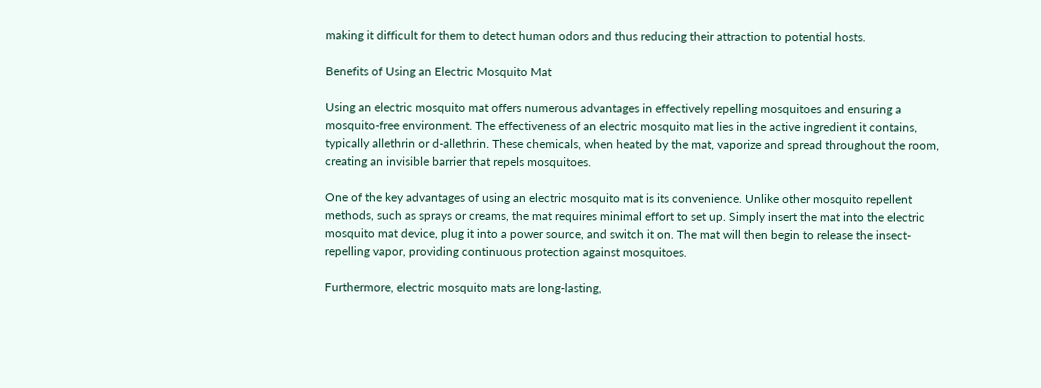making it difficult for them to detect human odors and thus reducing their attraction to potential hosts.

Benefits of Using an Electric Mosquito Mat

Using an electric mosquito mat offers numerous advantages in effectively repelling mosquitoes and ensuring a mosquito-free environment. The effectiveness of an electric mosquito mat lies in the active ingredient it contains, typically allethrin or d-allethrin. These chemicals, when heated by the mat, vaporize and spread throughout the room, creating an invisible barrier that repels mosquitoes.

One of the key advantages of using an electric mosquito mat is its convenience. Unlike other mosquito repellent methods, such as sprays or creams, the mat requires minimal effort to set up. Simply insert the mat into the electric mosquito mat device, plug it into a power source, and switch it on. The mat will then begin to release the insect-repelling vapor, providing continuous protection against mosquitoes.

Furthermore, electric mosquito mats are long-lasting,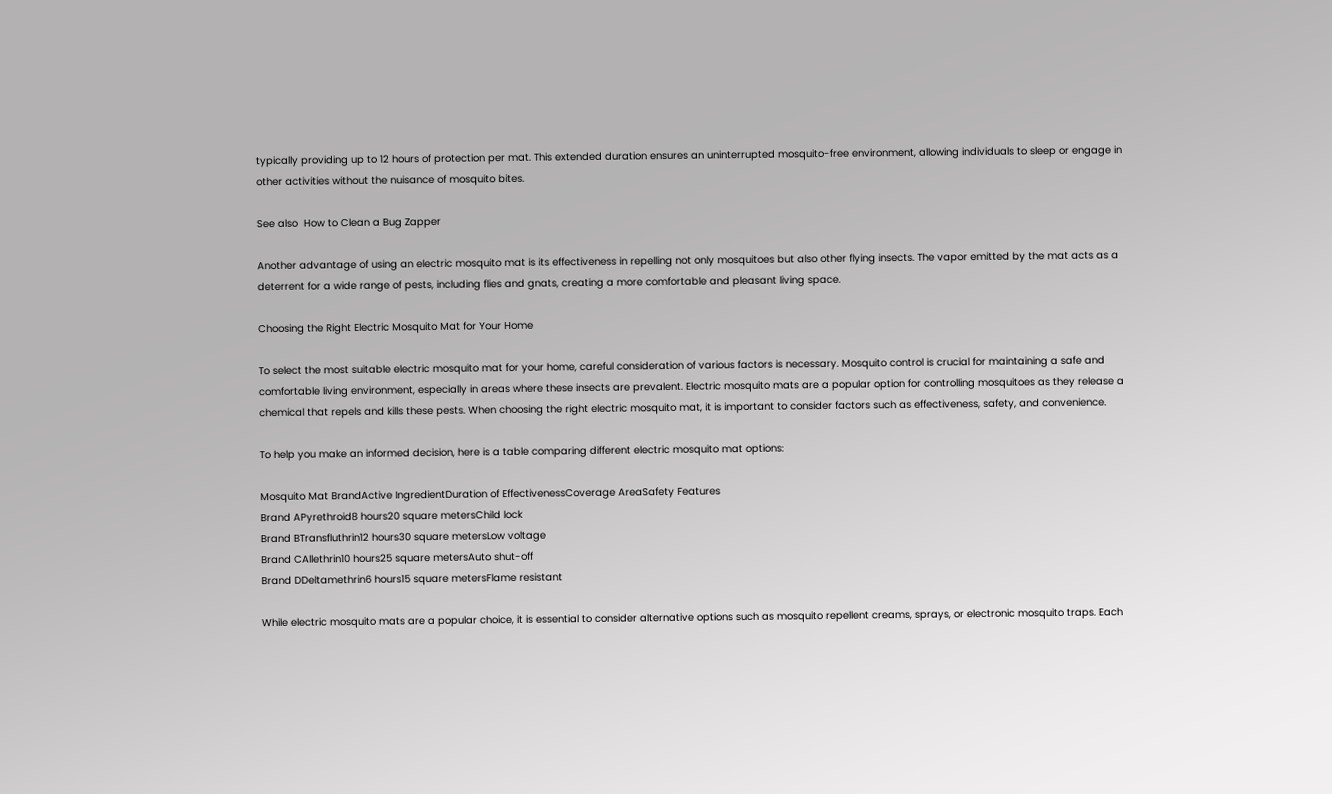typically providing up to 12 hours of protection per mat. This extended duration ensures an uninterrupted mosquito-free environment, allowing individuals to sleep or engage in other activities without the nuisance of mosquito bites.

See also  How to Clean a Bug Zapper

Another advantage of using an electric mosquito mat is its effectiveness in repelling not only mosquitoes but also other flying insects. The vapor emitted by the mat acts as a deterrent for a wide range of pests, including flies and gnats, creating a more comfortable and pleasant living space.

Choosing the Right Electric Mosquito Mat for Your Home

To select the most suitable electric mosquito mat for your home, careful consideration of various factors is necessary. Mosquito control is crucial for maintaining a safe and comfortable living environment, especially in areas where these insects are prevalent. Electric mosquito mats are a popular option for controlling mosquitoes as they release a chemical that repels and kills these pests. When choosing the right electric mosquito mat, it is important to consider factors such as effectiveness, safety, and convenience.

To help you make an informed decision, here is a table comparing different electric mosquito mat options:

Mosquito Mat BrandActive IngredientDuration of EffectivenessCoverage AreaSafety Features
Brand APyrethroid8 hours20 square metersChild lock
Brand BTransfluthrin12 hours30 square metersLow voltage
Brand CAllethrin10 hours25 square metersAuto shut-off
Brand DDeltamethrin6 hours15 square metersFlame resistant

While electric mosquito mats are a popular choice, it is essential to consider alternative options such as mosquito repellent creams, sprays, or electronic mosquito traps. Each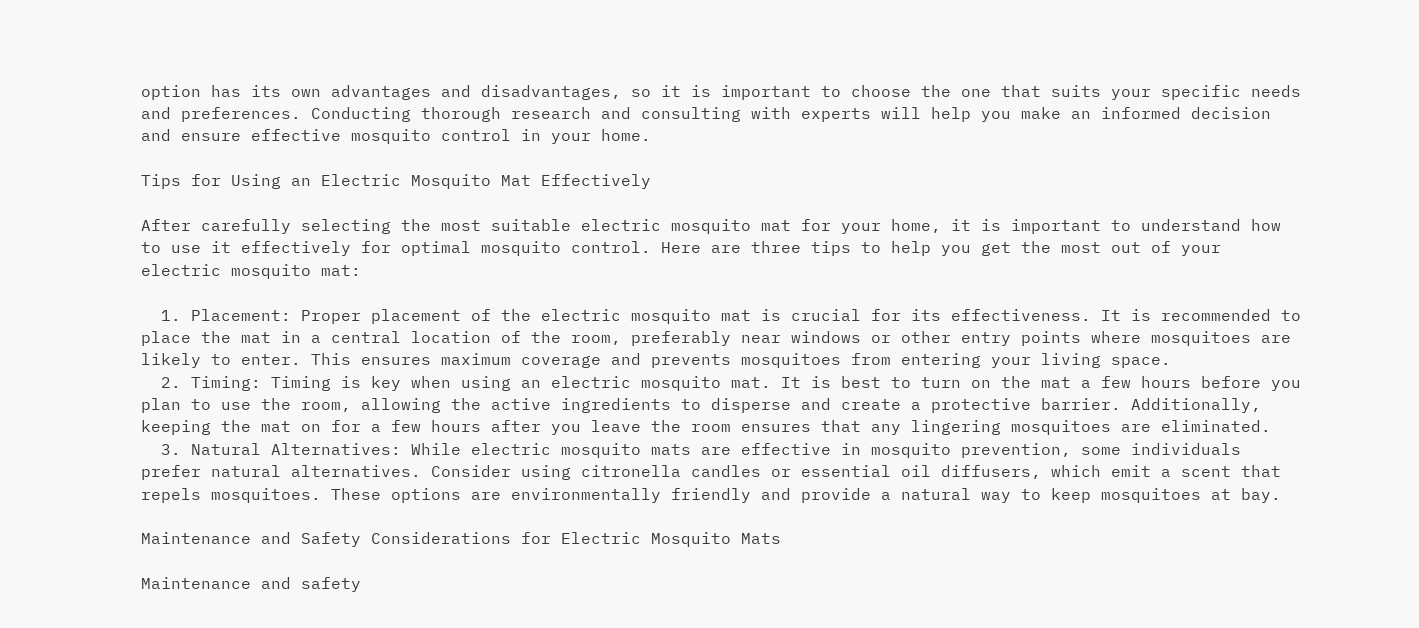option has its own advantages and disadvantages, so it is important to choose the one that suits your specific needs and preferences. Conducting thorough research and consulting with experts will help you make an informed decision and ensure effective mosquito control in your home.

Tips for Using an Electric Mosquito Mat Effectively

After carefully selecting the most suitable electric mosquito mat for your home, it is important to understand how to use it effectively for optimal mosquito control. Here are three tips to help you get the most out of your electric mosquito mat:

  1. Placement: Proper placement of the electric mosquito mat is crucial for its effectiveness. It is recommended to place the mat in a central location of the room, preferably near windows or other entry points where mosquitoes are likely to enter. This ensures maximum coverage and prevents mosquitoes from entering your living space.
  2. Timing: Timing is key when using an electric mosquito mat. It is best to turn on the mat a few hours before you plan to use the room, allowing the active ingredients to disperse and create a protective barrier. Additionally, keeping the mat on for a few hours after you leave the room ensures that any lingering mosquitoes are eliminated.
  3. Natural Alternatives: While electric mosquito mats are effective in mosquito prevention, some individuals prefer natural alternatives. Consider using citronella candles or essential oil diffusers, which emit a scent that repels mosquitoes. These options are environmentally friendly and provide a natural way to keep mosquitoes at bay.

Maintenance and Safety Considerations for Electric Mosquito Mats

Maintenance and safety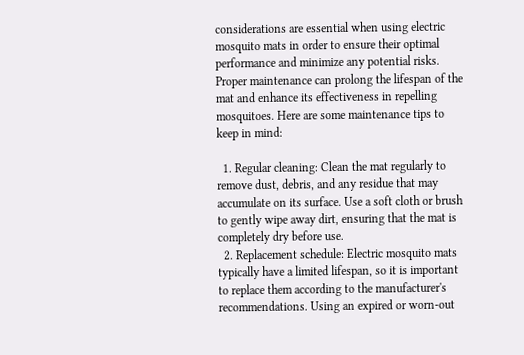considerations are essential when using electric mosquito mats in order to ensure their optimal performance and minimize any potential risks. Proper maintenance can prolong the lifespan of the mat and enhance its effectiveness in repelling mosquitoes. Here are some maintenance tips to keep in mind:

  1. Regular cleaning: Clean the mat regularly to remove dust, debris, and any residue that may accumulate on its surface. Use a soft cloth or brush to gently wipe away dirt, ensuring that the mat is completely dry before use.
  2. Replacement schedule: Electric mosquito mats typically have a limited lifespan, so it is important to replace them according to the manufacturer's recommendations. Using an expired or worn-out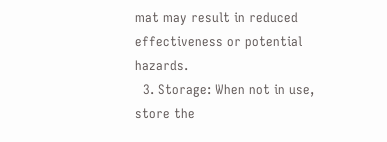mat may result in reduced effectiveness or potential hazards.
  3. Storage: When not in use, store the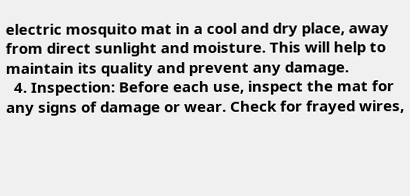electric mosquito mat in a cool and dry place, away from direct sunlight and moisture. This will help to maintain its quality and prevent any damage.
  4. Inspection: Before each use, inspect the mat for any signs of damage or wear. Check for frayed wires,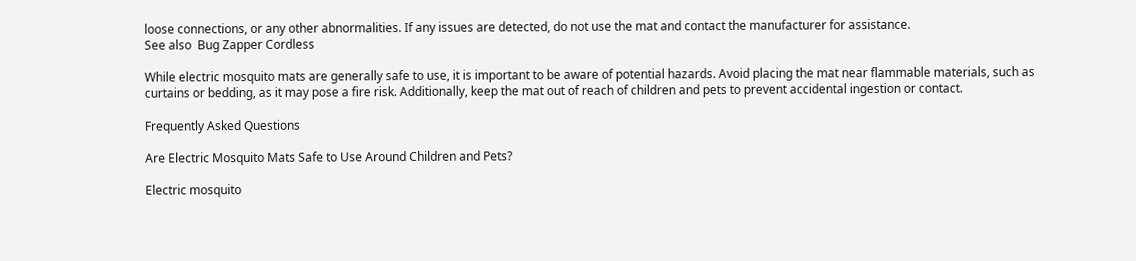loose connections, or any other abnormalities. If any issues are detected, do not use the mat and contact the manufacturer for assistance.
See also  Bug Zapper Cordless

While electric mosquito mats are generally safe to use, it is important to be aware of potential hazards. Avoid placing the mat near flammable materials, such as curtains or bedding, as it may pose a fire risk. Additionally, keep the mat out of reach of children and pets to prevent accidental ingestion or contact.

Frequently Asked Questions

Are Electric Mosquito Mats Safe to Use Around Children and Pets?

Electric mosquito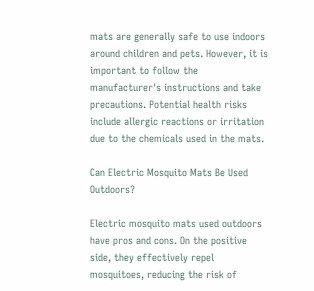mats are generally safe to use indoors around children and pets. However, it is important to follow the manufacturer's instructions and take precautions. Potential health risks include allergic reactions or irritation due to the chemicals used in the mats.

Can Electric Mosquito Mats Be Used Outdoors?

Electric mosquito mats used outdoors have pros and cons. On the positive side, they effectively repel mosquitoes, reducing the risk of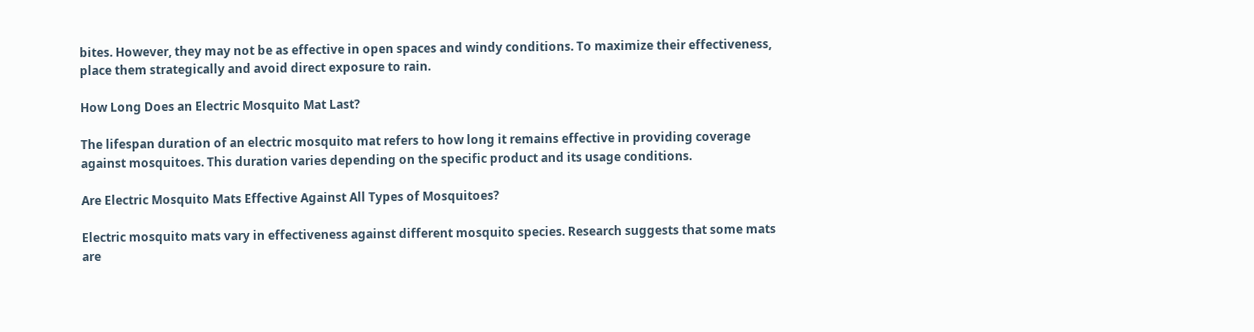bites. However, they may not be as effective in open spaces and windy conditions. To maximize their effectiveness, place them strategically and avoid direct exposure to rain.

How Long Does an Electric Mosquito Mat Last?

The lifespan duration of an electric mosquito mat refers to how long it remains effective in providing coverage against mosquitoes. This duration varies depending on the specific product and its usage conditions.

Are Electric Mosquito Mats Effective Against All Types of Mosquitoes?

Electric mosquito mats vary in effectiveness against different mosquito species. Research suggests that some mats are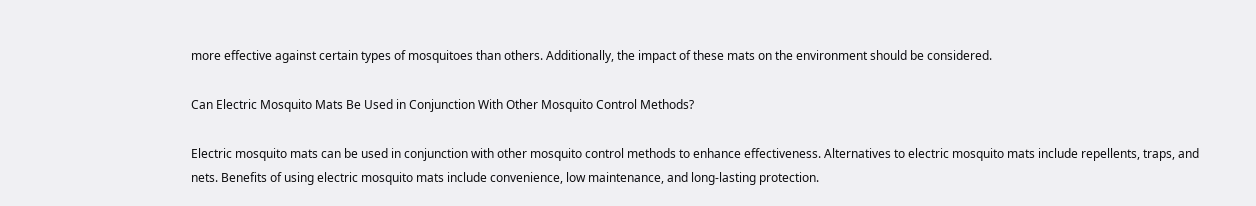more effective against certain types of mosquitoes than others. Additionally, the impact of these mats on the environment should be considered.

Can Electric Mosquito Mats Be Used in Conjunction With Other Mosquito Control Methods?

Electric mosquito mats can be used in conjunction with other mosquito control methods to enhance effectiveness. Alternatives to electric mosquito mats include repellents, traps, and nets. Benefits of using electric mosquito mats include convenience, low maintenance, and long-lasting protection.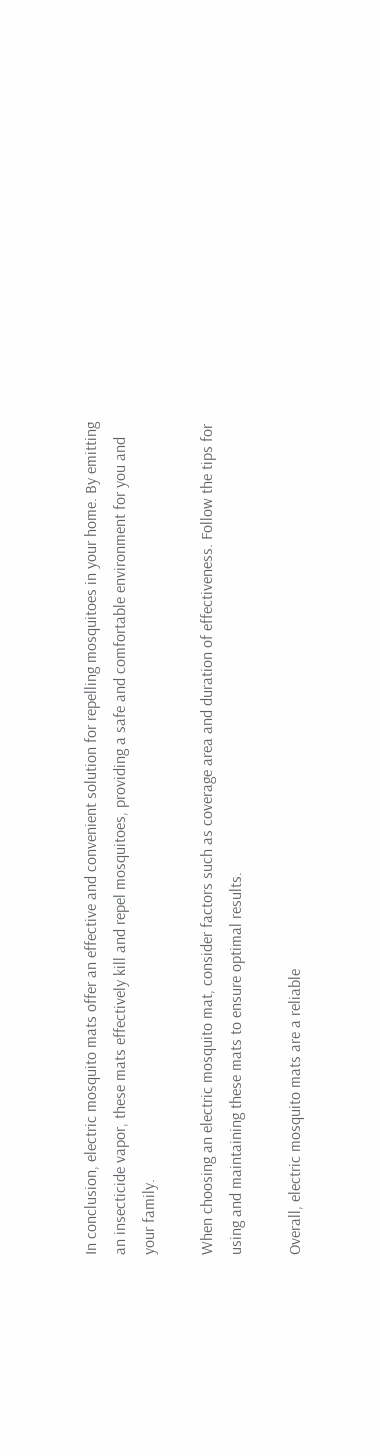In conclusion, electric mosquito mats offer an effective and convenient solution for repelling mosquitoes in your home. By emitting an insecticide vapor, these mats effectively kill and repel mosquitoes, providing a safe and comfortable environment for you and your family.

When choosing an electric mosquito mat, consider factors such as coverage area and duration of effectiveness. Follow the tips for using and maintaining these mats to ensure optimal results.

Overall, electric mosquito mats are a reliable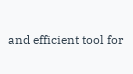and efficient tool for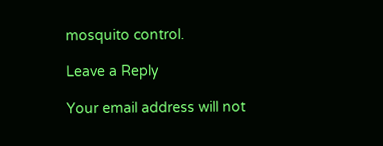mosquito control.

Leave a Reply

Your email address will not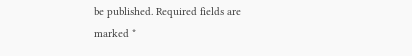be published. Required fields are marked *